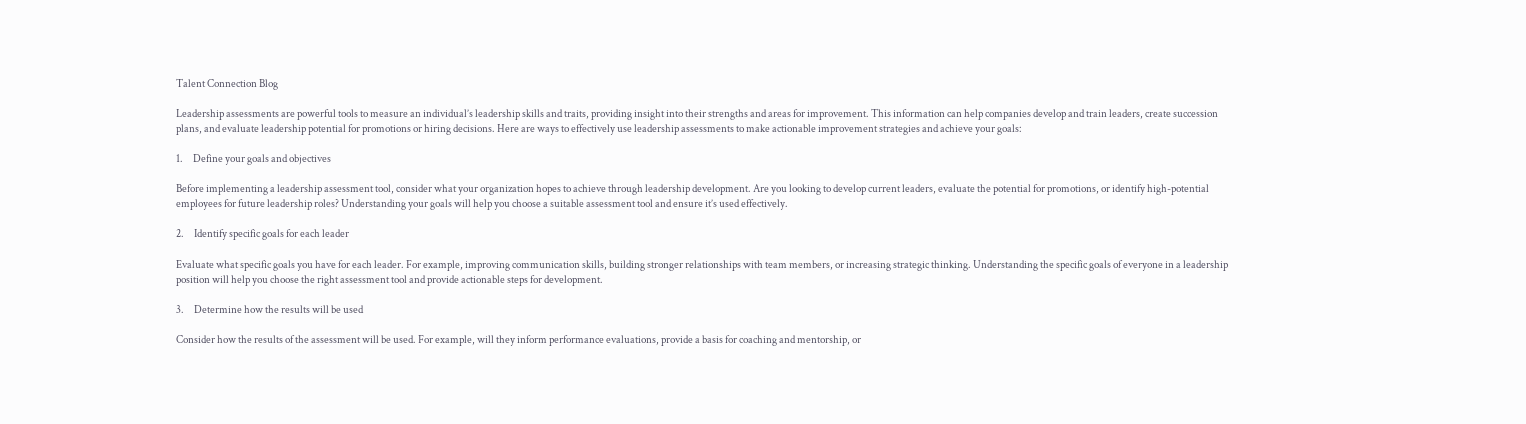Talent Connection Blog

Leadership assessments are powerful tools to measure an individual’s leadership skills and traits, providing insight into their strengths and areas for improvement. This information can help companies develop and train leaders, create succession plans, and evaluate leadership potential for promotions or hiring decisions. Here are ways to effectively use leadership assessments to make actionable improvement strategies and achieve your goals:

1.     Define your goals and objectives

Before implementing a leadership assessment tool, consider what your organization hopes to achieve through leadership development. Are you looking to develop current leaders, evaluate the potential for promotions, or identify high-potential employees for future leadership roles? Understanding your goals will help you choose a suitable assessment tool and ensure it’s used effectively.

2.     Identify specific goals for each leader

Evaluate what specific goals you have for each leader. For example, improving communication skills, building stronger relationships with team members, or increasing strategic thinking. Understanding the specific goals of everyone in a leadership position will help you choose the right assessment tool and provide actionable steps for development.

3.     Determine how the results will be used

Consider how the results of the assessment will be used. For example, will they inform performance evaluations, provide a basis for coaching and mentorship, or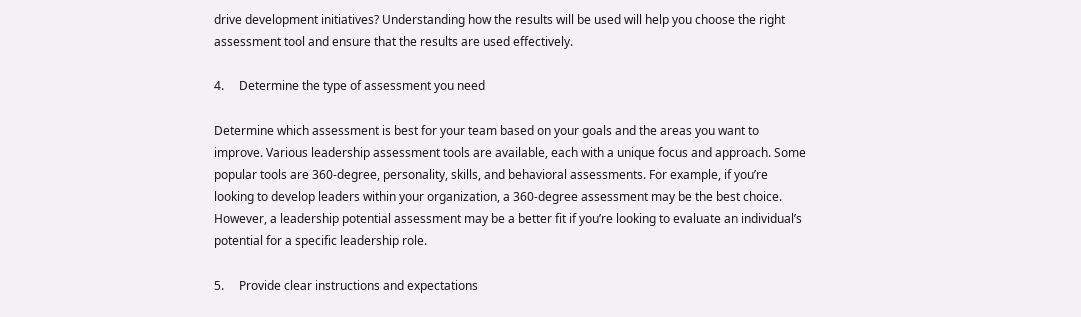drive development initiatives? Understanding how the results will be used will help you choose the right assessment tool and ensure that the results are used effectively.

4.     Determine the type of assessment you need

Determine which assessment is best for your team based on your goals and the areas you want to improve. Various leadership assessment tools are available, each with a unique focus and approach. Some popular tools are 360-degree, personality, skills, and behavioral assessments. For example, if you’re looking to develop leaders within your organization, a 360-degree assessment may be the best choice. However, a leadership potential assessment may be a better fit if you’re looking to evaluate an individual’s potential for a specific leadership role.

5.     Provide clear instructions and expectations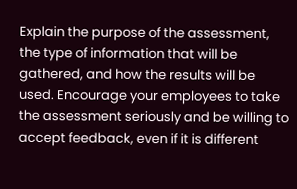Explain the purpose of the assessment, the type of information that will be gathered, and how the results will be used. Encourage your employees to take the assessment seriously and be willing to accept feedback, even if it is different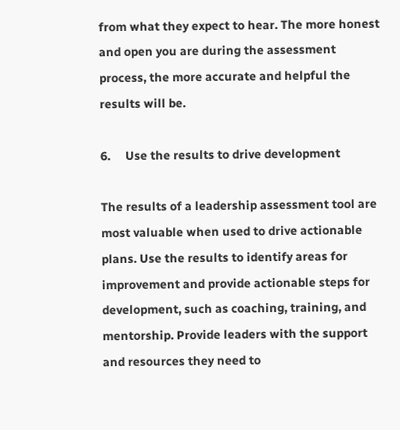from what they expect to hear. The more honest and open you are during the assessment process, the more accurate and helpful the results will be.

6.     Use the results to drive development

The results of a leadership assessment tool are most valuable when used to drive actionable plans. Use the results to identify areas for improvement and provide actionable steps for development, such as coaching, training, and mentorship. Provide leaders with the support and resources they need to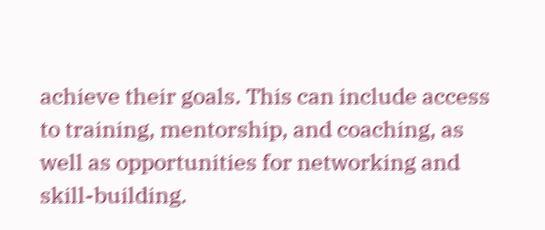achieve their goals. This can include access to training, mentorship, and coaching, as well as opportunities for networking and skill-building.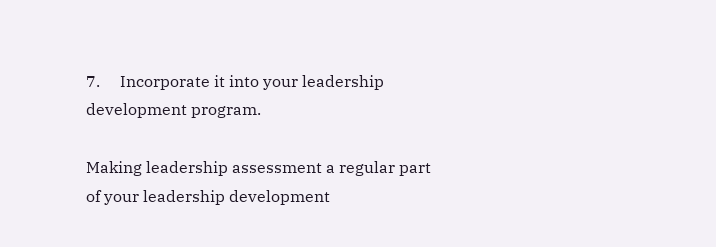7.     Incorporate it into your leadership development program.

Making leadership assessment a regular part of your leadership development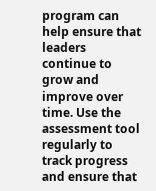program can help ensure that leaders continue to grow and improve over time. Use the assessment tool regularly to track progress and ensure that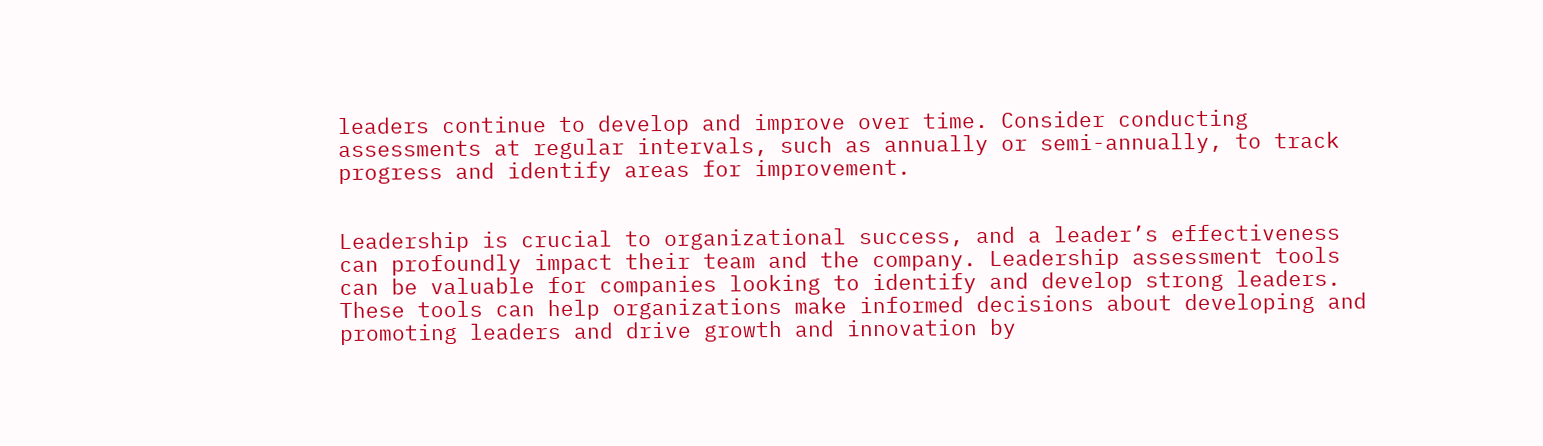leaders continue to develop and improve over time. Consider conducting assessments at regular intervals, such as annually or semi-annually, to track progress and identify areas for improvement.


Leadership is crucial to organizational success, and a leader’s effectiveness can profoundly impact their team and the company. Leadership assessment tools can be valuable for companies looking to identify and develop strong leaders. These tools can help organizations make informed decisions about developing and promoting leaders and drive growth and innovation by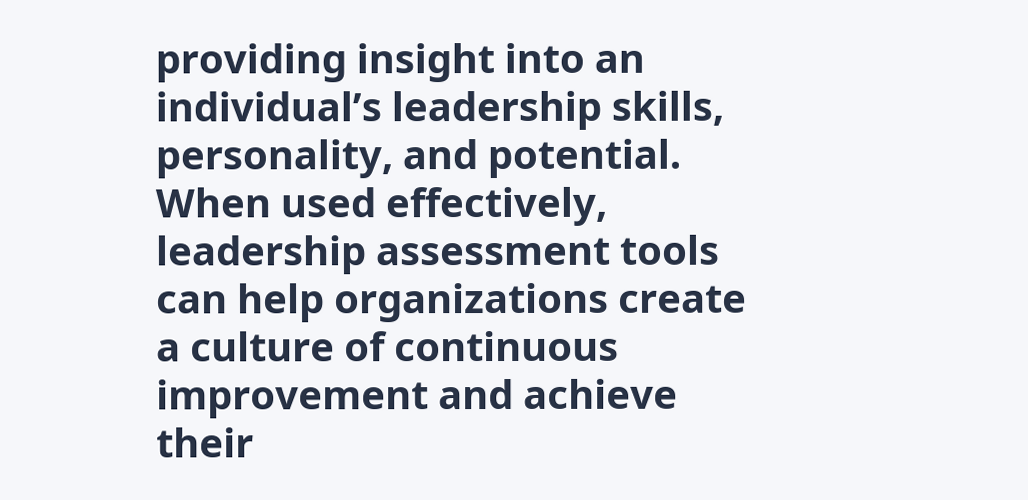providing insight into an individual’s leadership skills, personality, and potential. When used effectively, leadership assessment tools can help organizations create a culture of continuous improvement and achieve their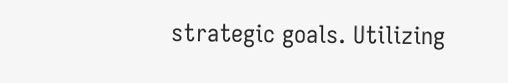strategic goals. Utilizing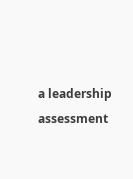a leadership assessment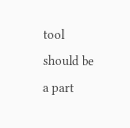tool should be a part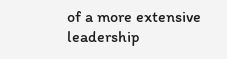of a more extensive leadership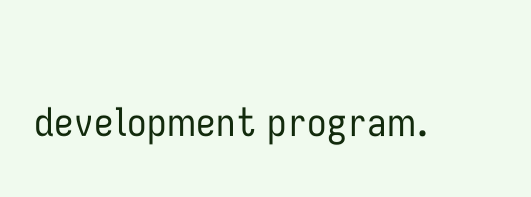development program.